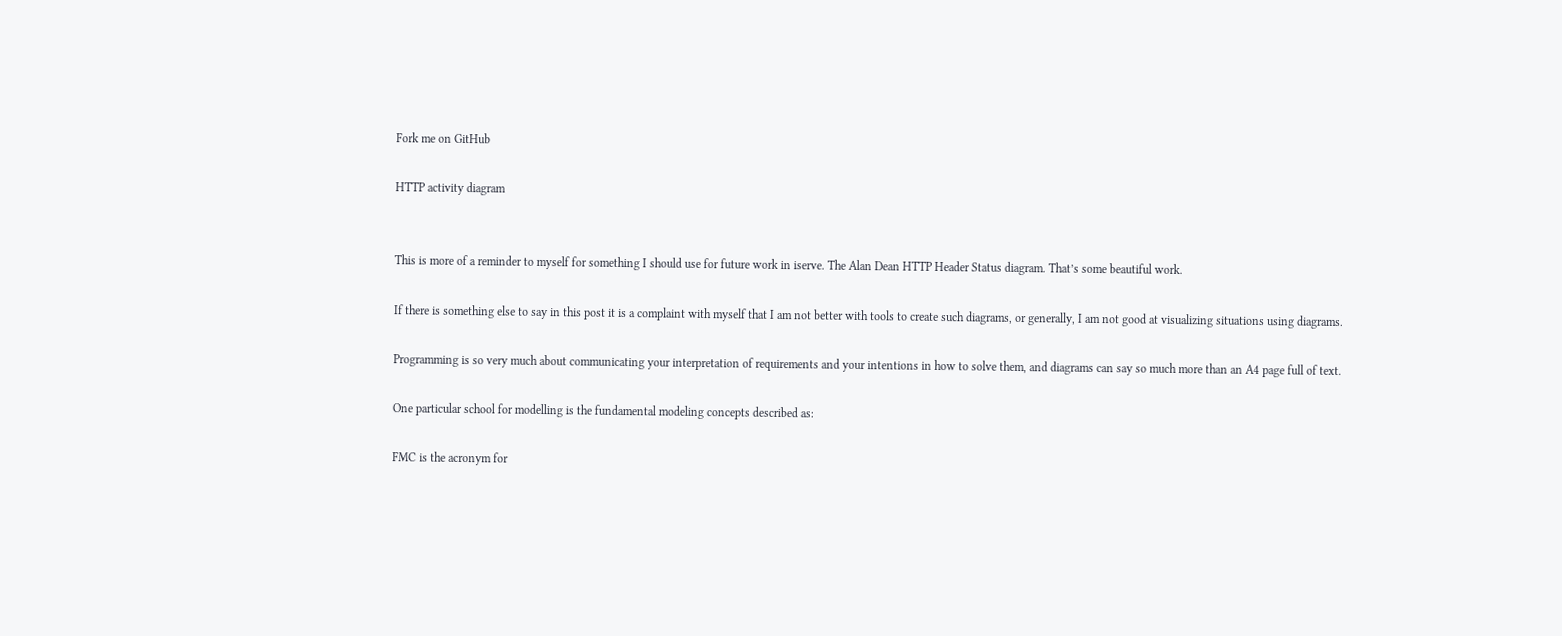Fork me on GitHub

HTTP activity diagram


This is more of a reminder to myself for something I should use for future work in iserve. The Alan Dean HTTP Header Status diagram. That’s some beautiful work.

If there is something else to say in this post it is a complaint with myself that I am not better with tools to create such diagrams, or generally, I am not good at visualizing situations using diagrams.

Programming is so very much about communicating your interpretation of requirements and your intentions in how to solve them, and diagrams can say so much more than an A4 page full of text.

One particular school for modelling is the fundamental modeling concepts described as:

FMC is the acronym for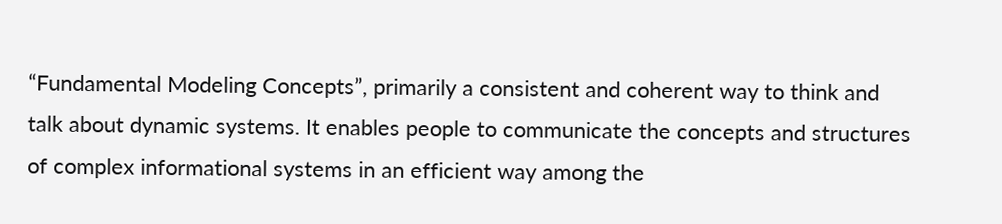“Fundamental Modeling Concepts”, primarily a consistent and coherent way to think and talk about dynamic systems. It enables people to communicate the concepts and structures of complex informational systems in an efficient way among the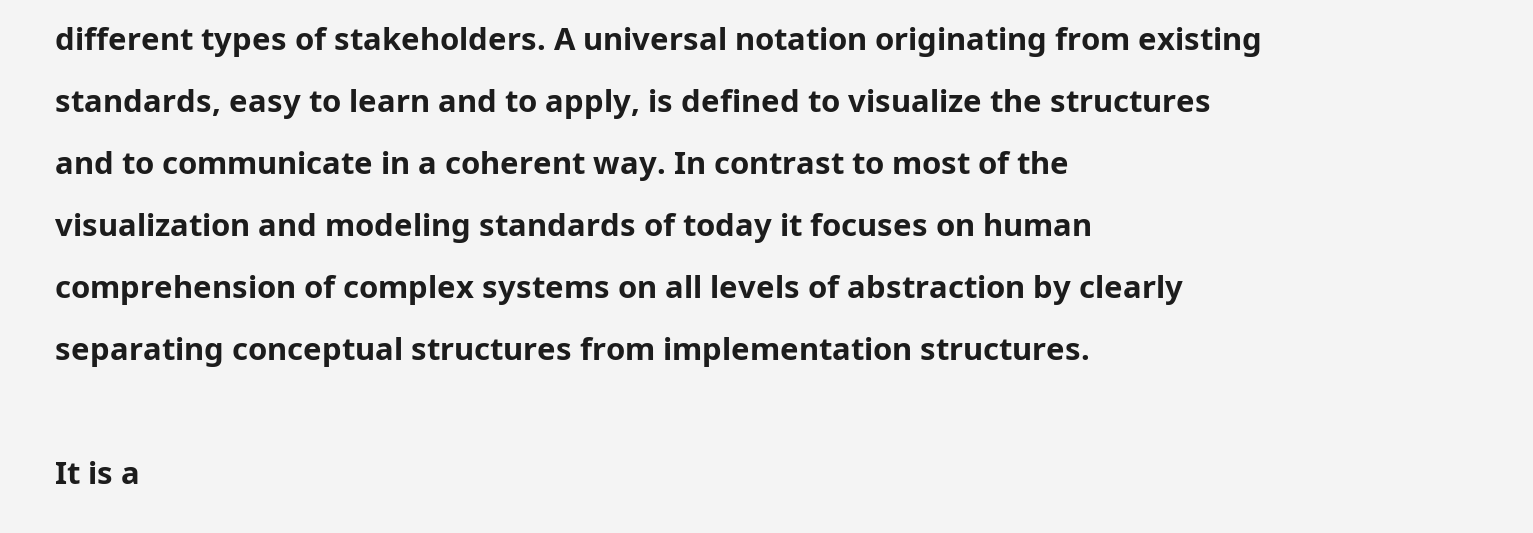different types of stakeholders. A universal notation originating from existing standards, easy to learn and to apply, is defined to visualize the structures and to communicate in a coherent way. In contrast to most of the visualization and modeling standards of today it focuses on human comprehension of complex systems on all levels of abstraction by clearly separating conceptual structures from implementation structures.

It is a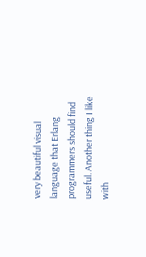very beautiful visual language that Erlang programmers should find useful. Another thing I like with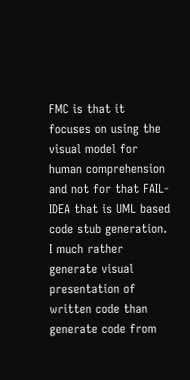FMC is that it focuses on using the visual model for human comprehension and not for that FAIL-IDEA that is UML based code stub generation. I much rather generate visual presentation of written code than generate code from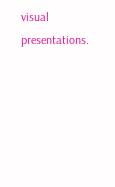visual presentations.